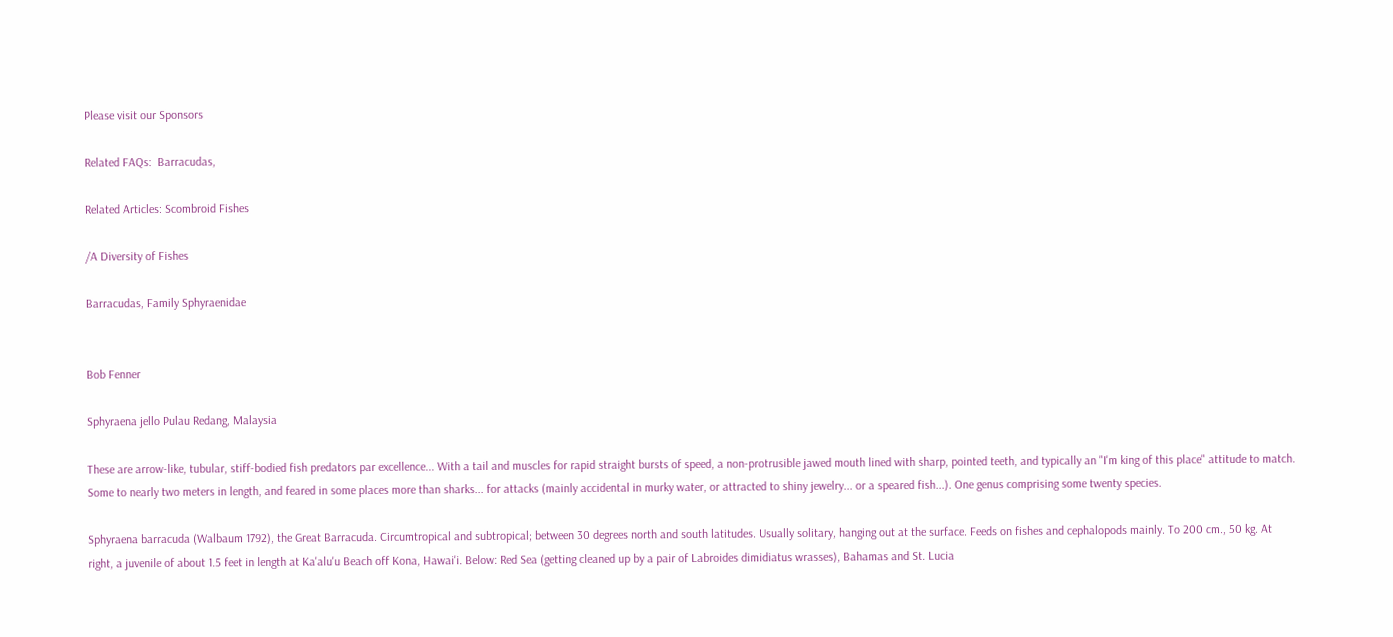Please visit our Sponsors

Related FAQs:  Barracudas,

Related Articles: Scombroid Fishes

/A Diversity of Fishes

Barracudas, Family Sphyraenidae


Bob Fenner

Sphyraena jello Pulau Redang, Malaysia

These are arrow-like, tubular, stiff-bodied fish predators par excellence... With a tail and muscles for rapid straight bursts of speed, a non-protrusible jawed mouth lined with sharp, pointed teeth, and typically an "I'm king of this place" attitude to match. Some to nearly two meters in length, and feared in some places more than sharks... for attacks (mainly accidental in murky water, or attracted to shiny jewelry... or a speared fish...). One genus comprising some twenty species.

Sphyraena barracuda (Walbaum 1792), the Great Barracuda. Circumtropical and subtropical; between 30 degrees north and south latitudes. Usually solitary, hanging out at the surface. Feeds on fishes and cephalopods mainly. To 200 cm., 50 kg. At right, a juvenile of about 1.5 feet in length at Ka'alu'u Beach off Kona, Hawai'i. Below: Red Sea (getting cleaned up by a pair of Labroides dimidiatus wrasses), Bahamas and St. Lucia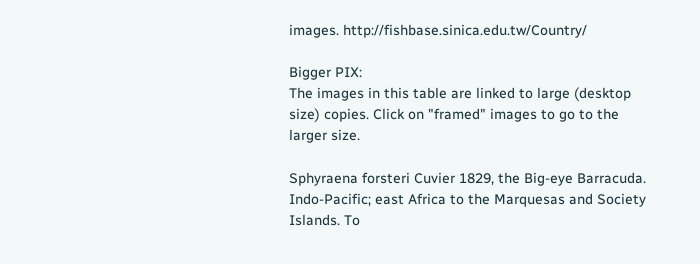images. http://fishbase.sinica.edu.tw/Country/

Bigger PIX:
The images in this table are linked to large (desktop size) copies. Click on "framed" images to go to the larger size.

Sphyraena forsteri Cuvier 1829, the Big-eye Barracuda. Indo-Pacific; east Africa to the Marquesas and Society Islands. To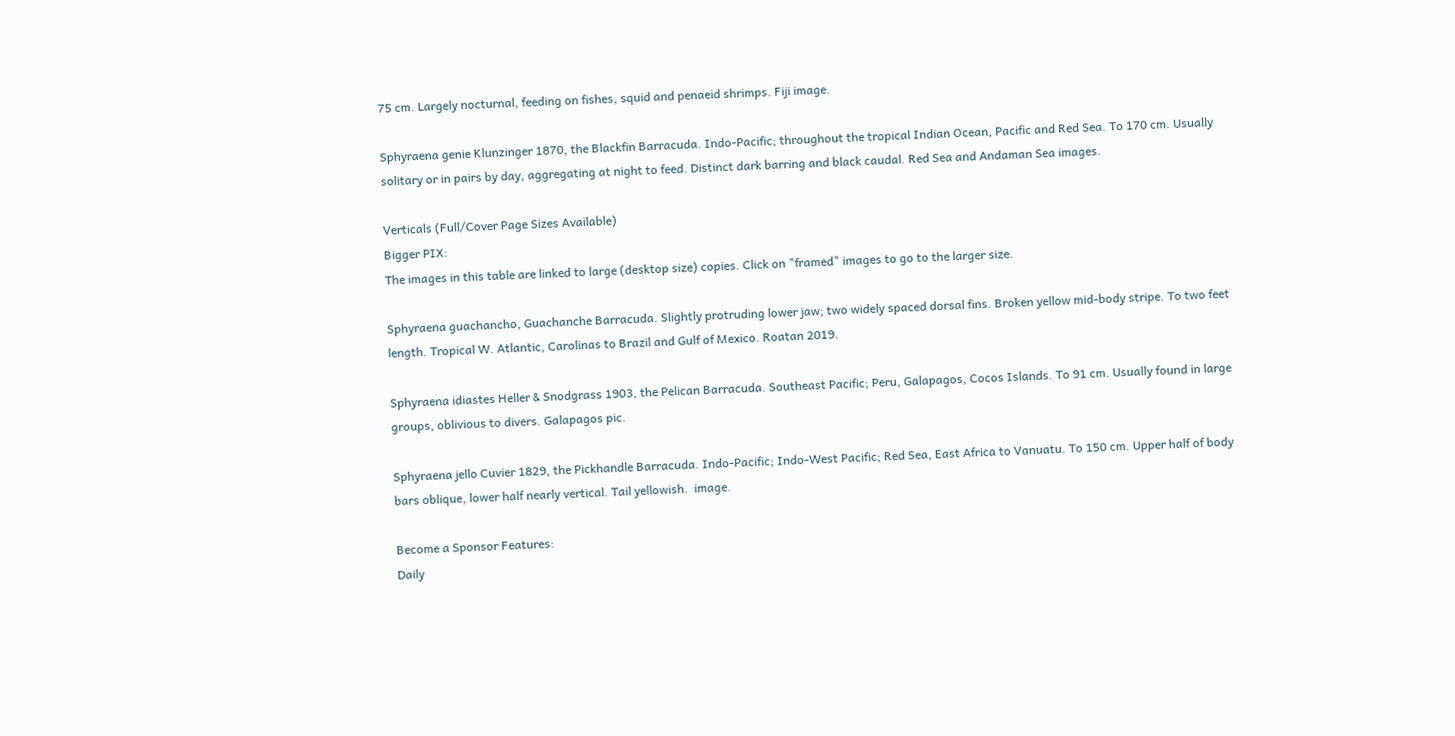75 cm. Largely nocturnal, feeding on fishes, squid and penaeid shrimps. Fiji image.

Sphyraena genie Klunzinger 1870, the Blackfin Barracuda. Indo-Pacific; throughout the tropical Indian Ocean, Pacific and Red Sea. To 170 cm. Usually solitary or in pairs by day, aggregating at night to feed. Distinct dark barring and black caudal. Red Sea and Andaman Sea images.

Verticals (Full/Cover Page Sizes Available)
Bigger PIX:
The images in this table are linked to large (desktop size) copies. Click on "framed" images to go to the larger size.

Sphyraena guachancho, Guachanche Barracuda. Slightly protruding lower jaw; two widely spaced dorsal fins. Broken yellow mid-body stripe. To two feet length. Tropical W. Atlantic, Carolinas to Brazil and Gulf of Mexico. Roatan 2019.

Sphyraena idiastes Heller & Snodgrass 1903, the Pelican Barracuda. Southeast Pacific; Peru, Galapagos, Cocos Islands. To 91 cm. Usually found in large groups, oblivious to divers. Galapagos pic.

Sphyraena jello Cuvier 1829, the Pickhandle Barracuda. Indo-Pacific; Indo-West Pacific; Red Sea, East Africa to Vanuatu. To 150 cm. Upper half of body bars oblique, lower half nearly vertical. Tail yellowish.  image.

Become a Sponsor Features:
Daily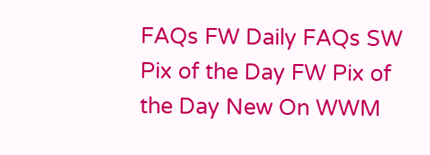FAQs FW Daily FAQs SW Pix of the Day FW Pix of the Day New On WWM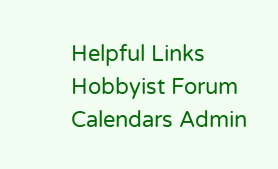Helpful Links Hobbyist Forum Calendars Admin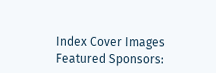Index Cover Images
Featured Sponsors: